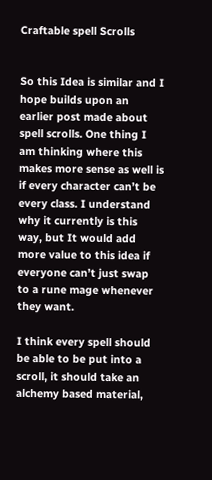Craftable spell Scrolls


So this Idea is similar and I hope builds upon an earlier post made about spell scrolls. One thing I am thinking where this makes more sense as well is if every character can’t be every class. I understand why it currently is this way, but It would add more value to this idea if everyone can’t just swap to a rune mage whenever they want.

I think every spell should be able to be put into a scroll, it should take an alchemy based material,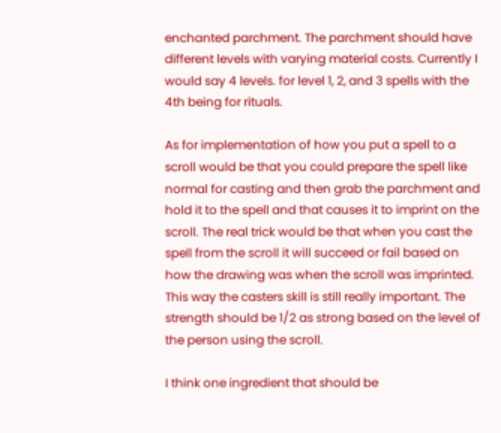enchanted parchment. The parchment should have different levels with varying material costs. Currently I would say 4 levels. for level 1, 2, and 3 spells with the 4th being for rituals.

As for implementation of how you put a spell to a scroll would be that you could prepare the spell like normal for casting and then grab the parchment and hold it to the spell and that causes it to imprint on the scroll. The real trick would be that when you cast the spell from the scroll it will succeed or fail based on how the drawing was when the scroll was imprinted. This way the casters skill is still really important. The strength should be 1/2 as strong based on the level of the person using the scroll.

I think one ingredient that should be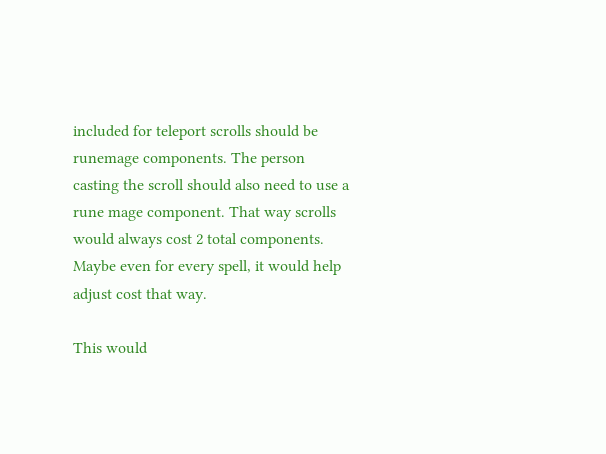included for teleport scrolls should be runemage components. The person casting the scroll should also need to use a rune mage component. That way scrolls would always cost 2 total components. Maybe even for every spell, it would help adjust cost that way.

This would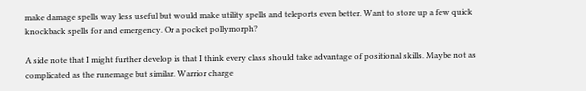make damage spells way less useful but would make utility spells and teleports even better. Want to store up a few quick knockback spells for and emergency. Or a pocket pollymorph?

A side note that I might further develop is that I think every class should take advantage of positional skills. Maybe not as complicated as the runemage but similar. Warrior charge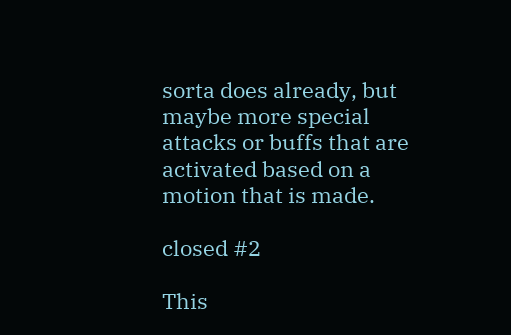sorta does already, but maybe more special attacks or buffs that are activated based on a motion that is made.

closed #2

This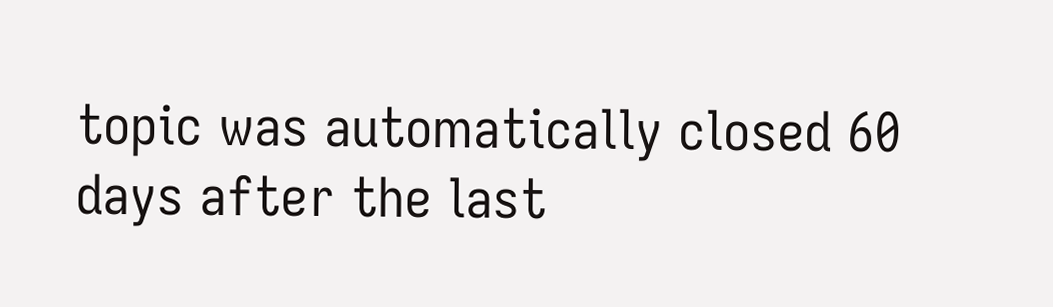topic was automatically closed 60 days after the last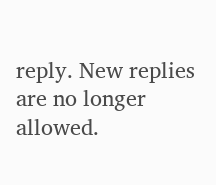reply. New replies are no longer allowed.